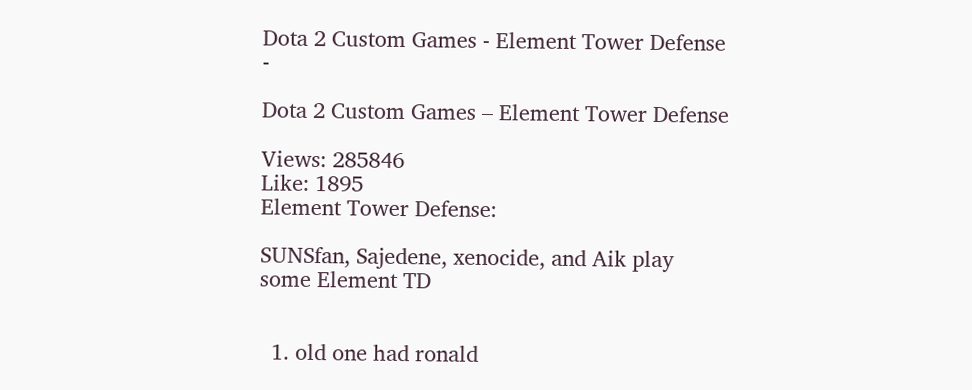Dota 2 Custom Games - Element Tower Defense -

Dota 2 Custom Games – Element Tower Defense

Views: 285846
Like: 1895
Element Tower Defense:

SUNSfan, Sajedene, xenocide, and Aik play some Element TD


  1. old one had ronald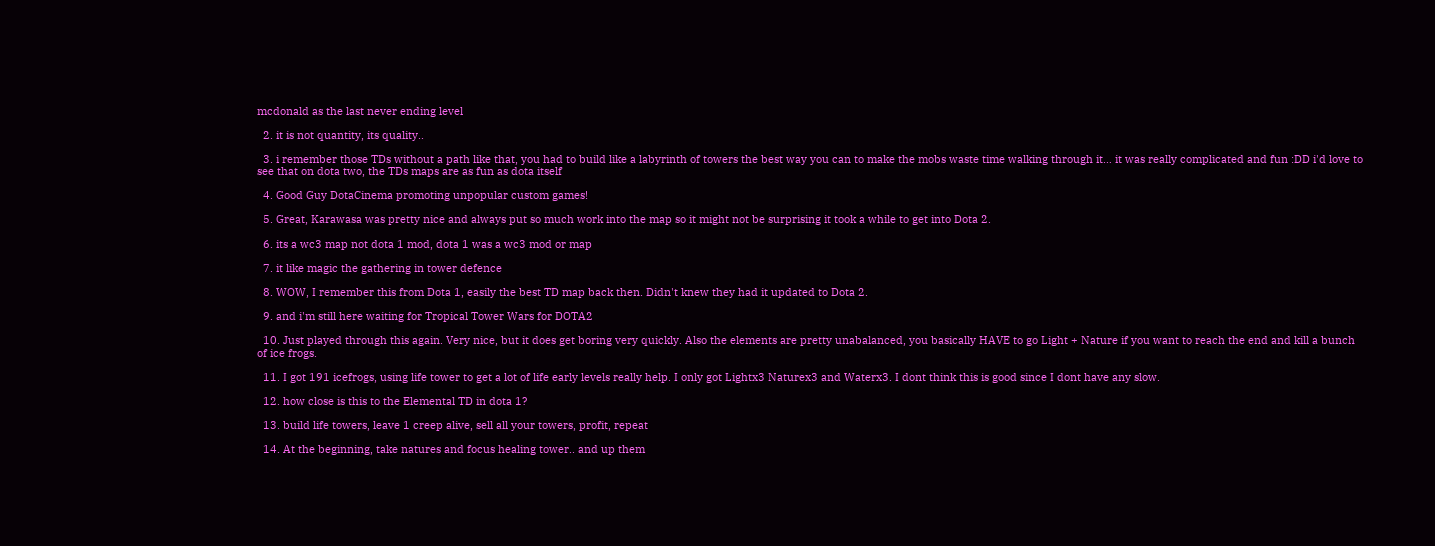mcdonald as the last never ending level

  2. it is not quantity, its quality..

  3. i remember those TDs without a path like that, you had to build like a labyrinth of towers the best way you can to make the mobs waste time walking through it… it was really complicated and fun :DD i'd love to see that on dota two, the TDs maps are as fun as dota itself

  4. Good Guy DotaCinema promoting unpopular custom games!

  5. Great, Karawasa was pretty nice and always put so much work into the map so it might not be surprising it took a while to get into Dota 2.

  6. its a wc3 map not dota 1 mod, dota 1 was a wc3 mod or map

  7. it like magic the gathering in tower defence

  8. WOW, I remember this from Dota 1, easily the best TD map back then. Didn't knew they had it updated to Dota 2.

  9. and i'm still here waiting for Tropical Tower Wars for DOTA2

  10. Just played through this again. Very nice, but it does get boring very quickly. Also the elements are pretty unabalanced, you basically HAVE to go Light + Nature if you want to reach the end and kill a bunch of ice frogs.

  11. I got 191 icefrogs, using life tower to get a lot of life early levels really help. I only got Lightx3 Naturex3 and Waterx3. I dont think this is good since I dont have any slow.

  12. how close is this to the Elemental TD in dota 1?

  13. build life towers, leave 1 creep alive, sell all your towers, profit, repeat

  14. At the beginning, take natures and focus healing tower.. and up them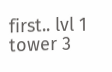first.. lvl 1 tower 3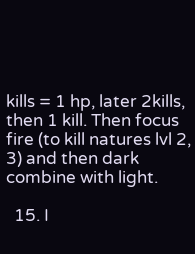kills = 1 hp, later 2kills, then 1 kill. Then focus fire (to kill natures lvl 2, 3) and then dark combine with light.

  15. I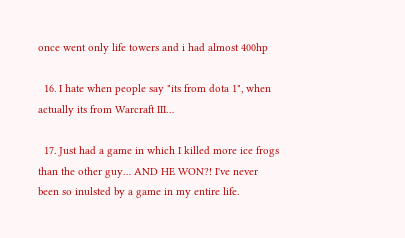once went only life towers and i had almost 400hp

  16. I hate when people say "its from dota 1", when actually its from Warcraft III…

  17. Just had a game in which I killed more ice frogs than the other guy… AND HE WON?! I've never been so inulsted by a game in my entire life.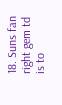18. Suns fan right gem td is to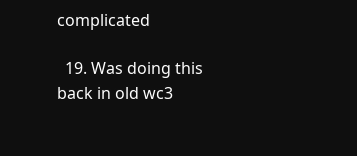complicated

  19. Was doing this back in old wc3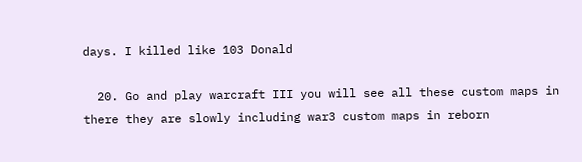days. I killed like 103 Donald

  20. Go and play warcraft III you will see all these custom maps in there they are slowly including war3 custom maps in reborn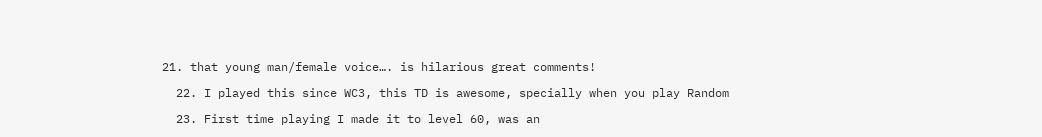21. that young man/female voice…. is hilarious great comments!

  22. I played this since WC3, this TD is awesome, specially when you play Random

  23. First time playing I made it to level 60, was an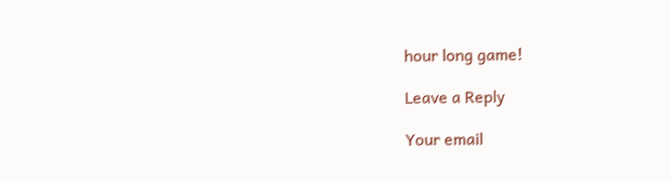hour long game!

Leave a Reply

Your email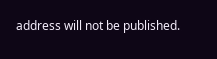address will not be published.